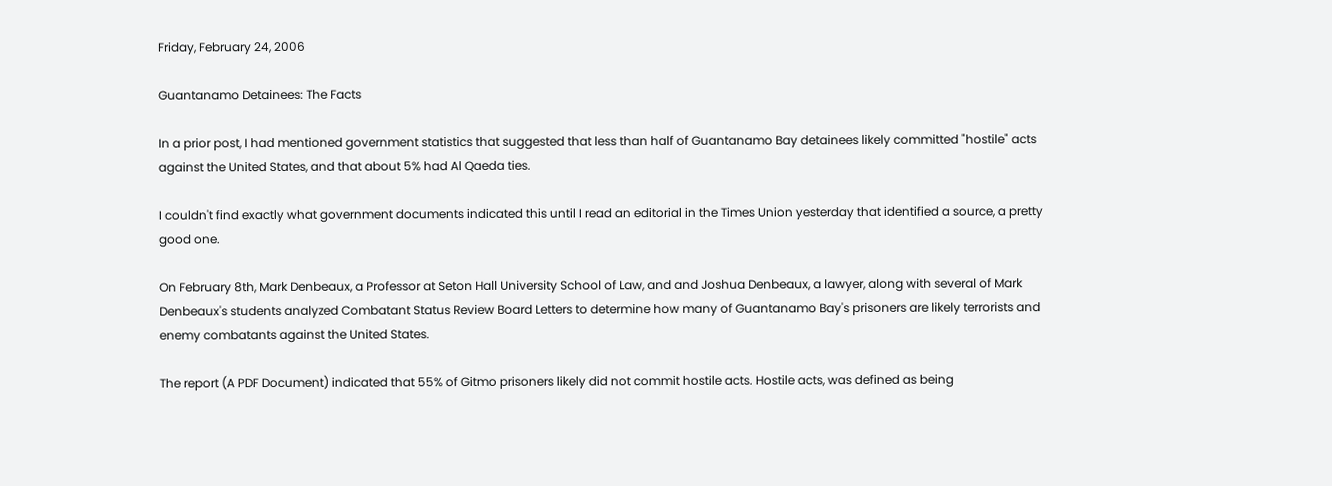Friday, February 24, 2006

Guantanamo Detainees: The Facts

In a prior post, I had mentioned government statistics that suggested that less than half of Guantanamo Bay detainees likely committed "hostile" acts against the United States, and that about 5% had Al Qaeda ties.

I couldn't find exactly what government documents indicated this until I read an editorial in the Times Union yesterday that identified a source, a pretty good one.

On February 8th, Mark Denbeaux, a Professor at Seton Hall University School of Law, and and Joshua Denbeaux, a lawyer, along with several of Mark Denbeaux's students analyzed Combatant Status Review Board Letters to determine how many of Guantanamo Bay's prisoners are likely terrorists and enemy combatants against the United States.

The report (A PDF Document) indicated that 55% of Gitmo prisoners likely did not commit hostile acts. Hostile acts, was defined as being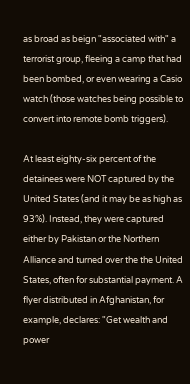as broad as beign "associated with" a terrorist group, fleeing a camp that had been bombed, or even wearing a Casio watch (those watches being possible to convert into remote bomb triggers).

At least eighty-six percent of the detainees were NOT captured by the United States (and it may be as high as 93%). Instead, they were captured either by Pakistan or the Northern Alliance and turned over the the United States, often for substantial payment. A flyer distributed in Afghanistan, for example, declares: "Get wealth and power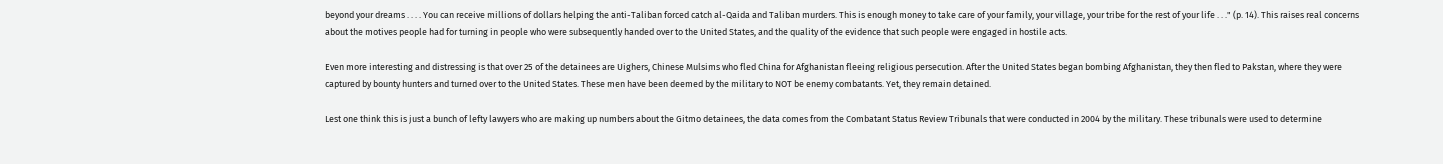beyond your dreams . . . . You can receive millions of dollars helping the anti-Taliban forced catch al-Qaida and Taliban murders. This is enough money to take care of your family, your village, your tribe for the rest of your life . . ." (p. 14). This raises real concerns about the motives people had for turning in people who were subsequently handed over to the United States, and the quality of the evidence that such people were engaged in hostile acts.

Even more interesting and distressing is that over 25 of the detainees are Uighers, Chinese Mulsims who fled China for Afghanistan fleeing religious persecution. After the United States began bombing Afghanistan, they then fled to Pakstan, where they were captured by bounty hunters and turned over to the United States. These men have been deemed by the military to NOT be enemy combatants. Yet, they remain detained.

Lest one think this is just a bunch of lefty lawyers who are making up numbers about the Gitmo detainees, the data comes from the Combatant Status Review Tribunals that were conducted in 2004 by the military. These tribunals were used to determine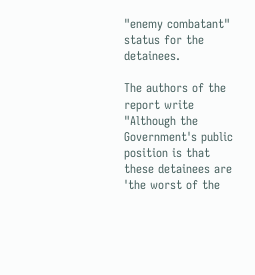"enemy combatant" status for the detainees.

The authors of the report write "Although the Government's public position is that these detainees are 'the worst of the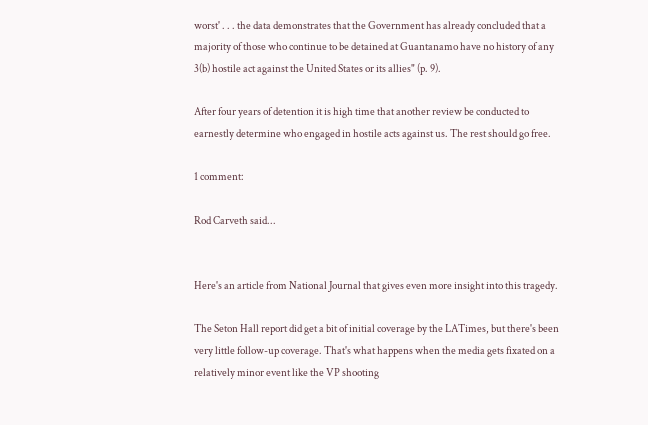worst' . . . the data demonstrates that the Government has already concluded that a majority of those who continue to be detained at Guantanamo have no history of any 3(b) hostile act against the United States or its allies" (p. 9).

After four years of detention it is high time that another review be conducted to earnestly determine who engaged in hostile acts against us. The rest should go free.

1 comment:

Rod Carveth said...


Here's an article from National Journal that gives even more insight into this tragedy.

The Seton Hall report did get a bit of initial coverage by the LATimes, but there's been very little follow-up coverage. That's what happens when the media gets fixated on a relatively minor event like the VP shooting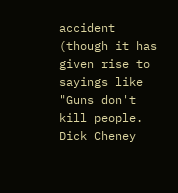accident (though it has given rise to sayings like "Guns don't kill people. Dick Cheney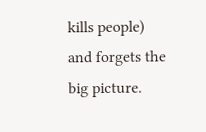kills people) and forgets the big picture.